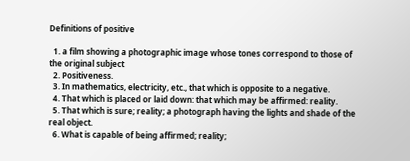Definitions of positive

  1. a film showing a photographic image whose tones correspond to those of the original subject
  2. Positiveness.
  3. In mathematics, electricity, etc., that which is opposite to a negative.
  4. That which is placed or laid down: that which may be affirmed: reality.
  5. That which is sure; reality; a photograph having the lights and shade of the real object.
  6. What is capable of being affirmed; reality;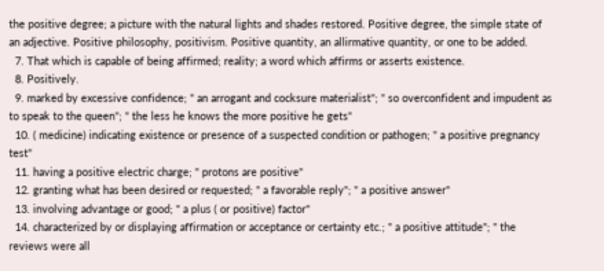the positive degree; a picture with the natural lights and shades restored. Positive degree, the simple state of an adjective. Positive philosophy, positivism. Positive quantity, an allirmative quantity, or one to be added.
  7. That which is capable of being affirmed; reality; a word which affirms or asserts existence.
  8. Positively.
  9. marked by excessive confidence; " an arrogant and cocksure materialist"; " so overconfident and impudent as to speak to the queen"; " the less he knows the more positive he gets"
  10. ( medicine) indicating existence or presence of a suspected condition or pathogen; " a positive pregnancy test"
  11. having a positive electric charge; " protons are positive"
  12. granting what has been desired or requested; " a favorable reply"; " a positive answer"
  13. involving advantage or good; " a plus ( or positive) factor"
  14. characterized by or displaying affirmation or acceptance or certainty etc.; " a positive attitude"; " the reviews were all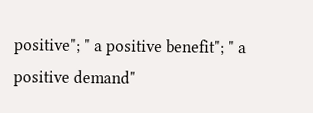positive"; " a positive benefit"; " a positive demand"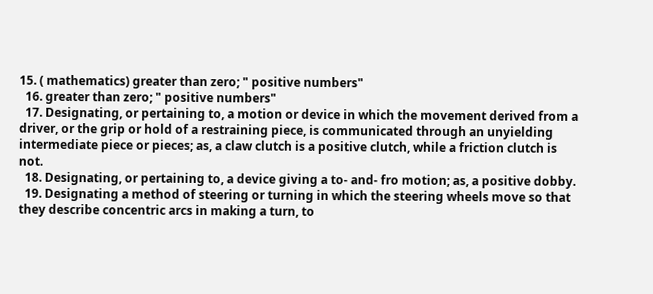15. ( mathematics) greater than zero; " positive numbers"
  16. greater than zero; " positive numbers"
  17. Designating, or pertaining to, a motion or device in which the movement derived from a driver, or the grip or hold of a restraining piece, is communicated through an unyielding intermediate piece or pieces; as, a claw clutch is a positive clutch, while a friction clutch is not.
  18. Designating, or pertaining to, a device giving a to- and- fro motion; as, a positive dobby.
  19. Designating a method of steering or turning in which the steering wheels move so that they describe concentric arcs in making a turn, to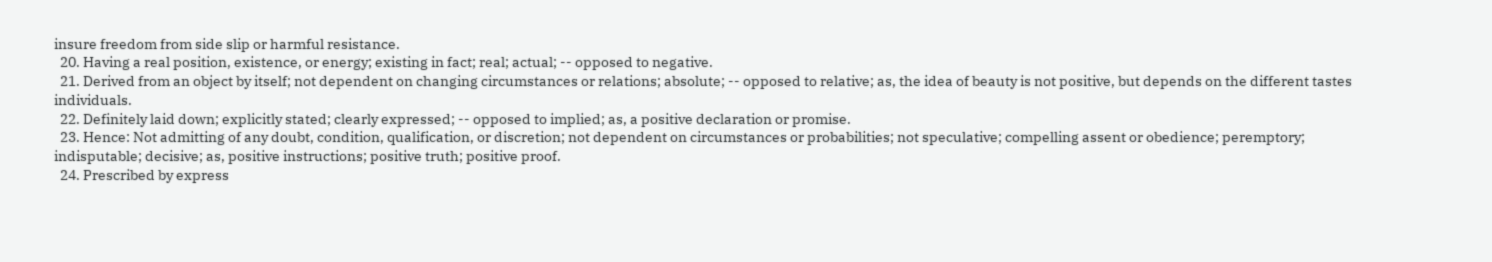insure freedom from side slip or harmful resistance.
  20. Having a real position, existence, or energy; existing in fact; real; actual; -- opposed to negative.
  21. Derived from an object by itself; not dependent on changing circumstances or relations; absolute; -- opposed to relative; as, the idea of beauty is not positive, but depends on the different tastes individuals.
  22. Definitely laid down; explicitly stated; clearly expressed; -- opposed to implied; as, a positive declaration or promise.
  23. Hence: Not admitting of any doubt, condition, qualification, or discretion; not dependent on circumstances or probabilities; not speculative; compelling assent or obedience; peremptory; indisputable; decisive; as, positive instructions; positive truth; positive proof.
  24. Prescribed by express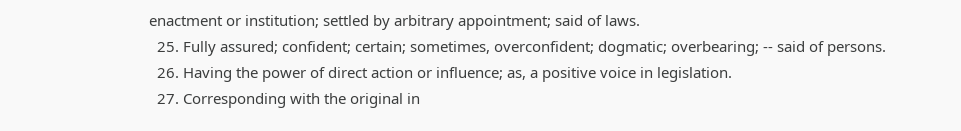enactment or institution; settled by arbitrary appointment; said of laws.
  25. Fully assured; confident; certain; sometimes, overconfident; dogmatic; overbearing; -- said of persons.
  26. Having the power of direct action or influence; as, a positive voice in legislation.
  27. Corresponding with the original in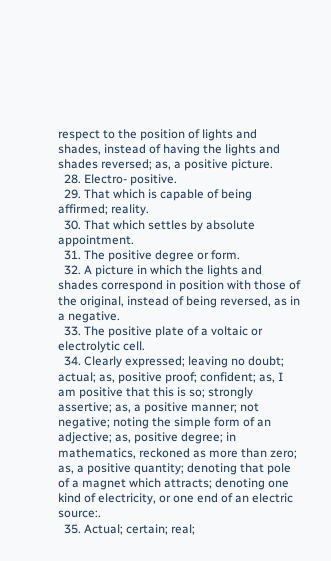respect to the position of lights and shades, instead of having the lights and shades reversed; as, a positive picture.
  28. Electro- positive.
  29. That which is capable of being affirmed; reality.
  30. That which settles by absolute appointment.
  31. The positive degree or form.
  32. A picture in which the lights and shades correspond in position with those of the original, instead of being reversed, as in a negative.
  33. The positive plate of a voltaic or electrolytic cell.
  34. Clearly expressed; leaving no doubt; actual; as, positive proof; confident; as, I am positive that this is so; strongly assertive; as, a positive manner; not negative; noting the simple form of an adjective; as, positive degree; in mathematics, reckoned as more than zero; as, a positive quantity; denoting that pole of a magnet which attracts; denoting one kind of electricity, or one end of an electric source:.
  35. Actual; certain; real;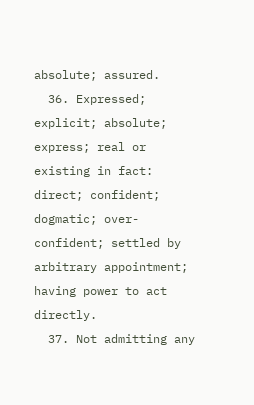absolute; assured.
  36. Expressed; explicit; absolute; express; real or existing in fact: direct; confident; dogmatic; over- confident; settled by arbitrary appointment; having power to act directly.
  37. Not admitting any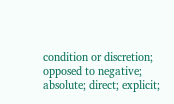condition or discretion; opposed to negative; absolute; direct; explicit;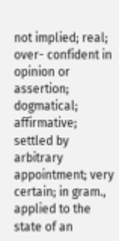not implied; real; over- confident in opinion or assertion; dogmatical; affirmative; settled by arbitrary appointment; very certain; in gram., applied to the state of an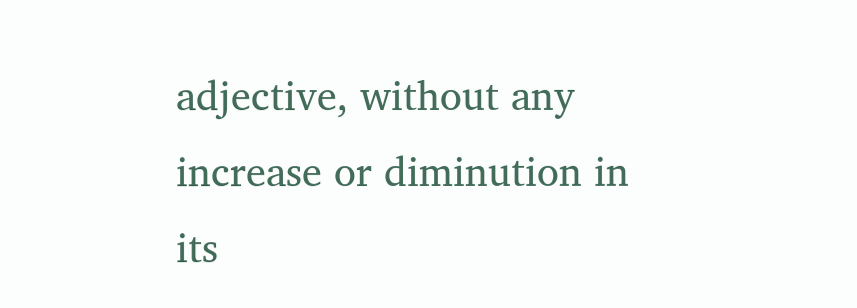adjective, without any increase or diminution in its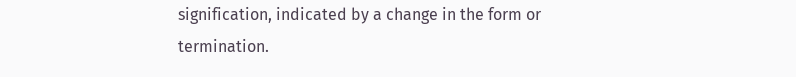signification, indicated by a change in the form or termination.